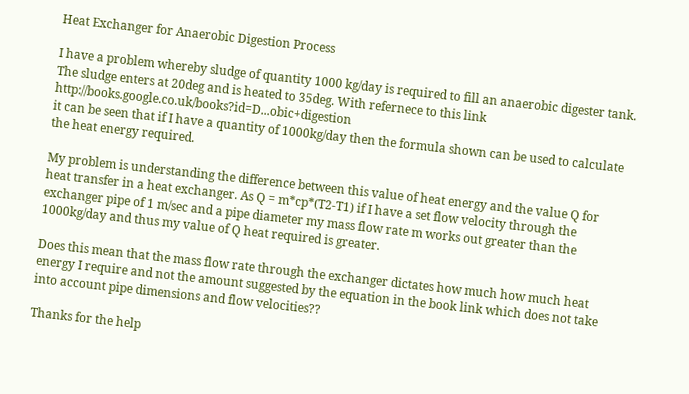Heat Exchanger for Anaerobic Digestion Process

I have a problem whereby sludge of quantity 1000 kg/day is required to fill an anaerobic digester tank. The sludge enters at 20deg and is heated to 35deg. With refernece to this link http://books.google.co.uk/books?id=D...obic+digestion
it can be seen that if I have a quantity of 1000kg/day then the formula shown can be used to calculate the heat energy required.

My problem is understanding the difference between this value of heat energy and the value Q for heat transfer in a heat exchanger. As Q = m*cp*(T2-T1) if I have a set flow velocity through the exchanger pipe of 1 m/sec and a pipe diameter my mass flow rate m works out greater than the 1000kg/day and thus my value of Q heat required is greater.

Does this mean that the mass flow rate through the exchanger dictates how much how much heat energy I require and not the amount suggested by the equation in the book link which does not take into account pipe dimensions and flow velocities??

Thanks for the help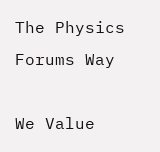The Physics Forums Way

We Value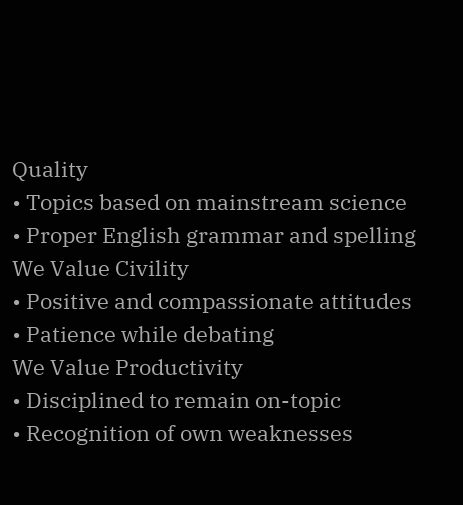Quality
• Topics based on mainstream science
• Proper English grammar and spelling
We Value Civility
• Positive and compassionate attitudes
• Patience while debating
We Value Productivity
• Disciplined to remain on-topic
• Recognition of own weaknesses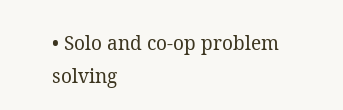• Solo and co-op problem solving